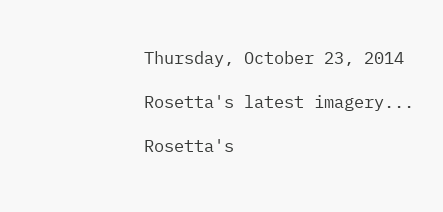Thursday, October 23, 2014

Rosetta's latest imagery...

Rosetta's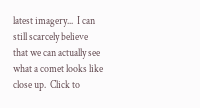latest imagery...  I can still scarcely believe that we can actually see what a comet looks like close up.  Click to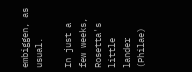embiggen, as usual.

In just a few weeks, Rosetta's little lander (Philae)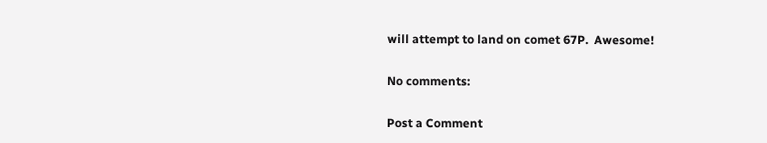will attempt to land on comet 67P.  Awesome!

No comments:

Post a Comment